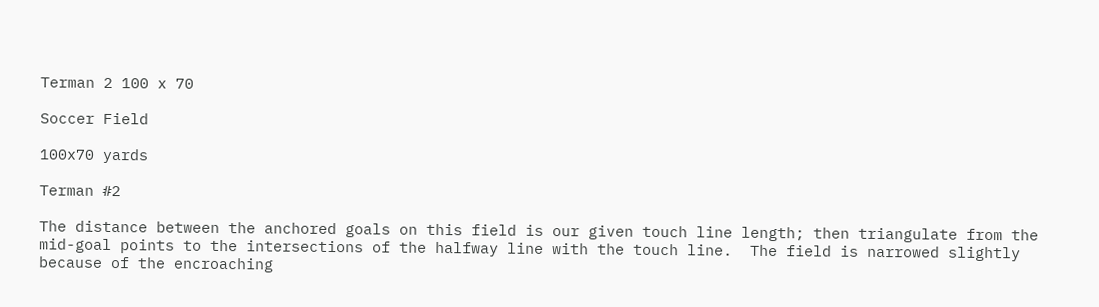Terman 2 100 x 70

Soccer Field

100x70 yards

Terman #2

The distance between the anchored goals on this field is our given touch line length; then triangulate from the mid-goal points to the intersections of the halfway line with the touch line.  The field is narrowed slightly because of the encroaching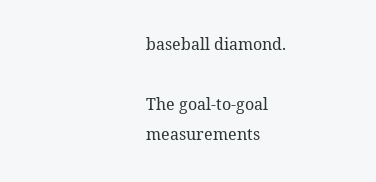baseball diamond.

The goal-to-goal measurements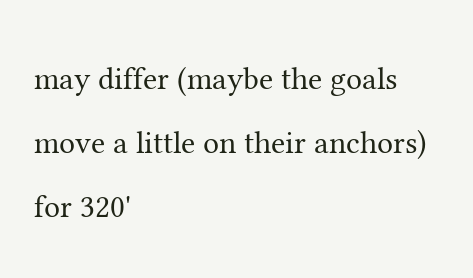may differ (maybe the goals move a little on their anchors) for 320'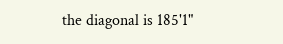the diagonal is 185'1"